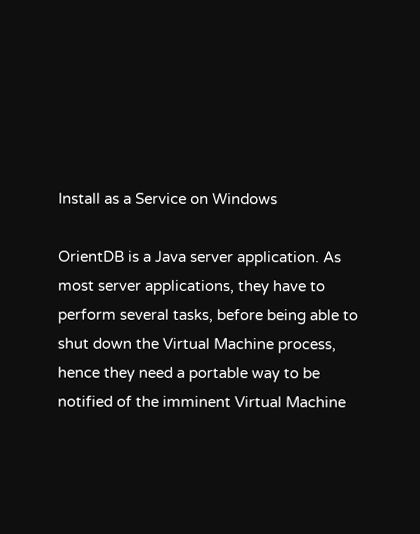Install as a Service on Windows

OrientDB is a Java server application. As most server applications, they have to perform several tasks, before being able to shut down the Virtual Machine process, hence they need a portable way to be notified of the imminent Virtual Machine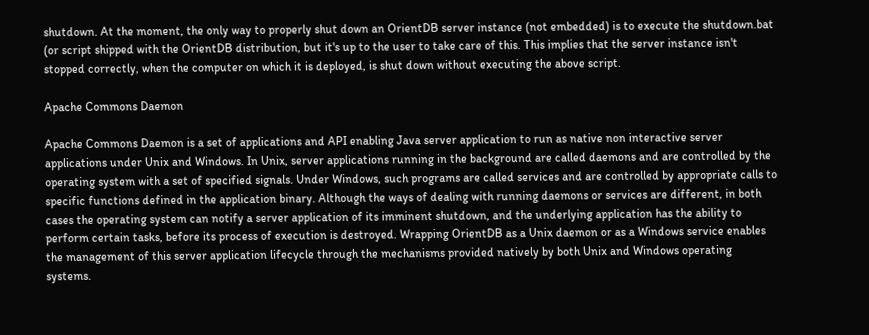shutdown. At the moment, the only way to properly shut down an OrientDB server instance (not embedded) is to execute the shutdown.bat (or script shipped with the OrientDB distribution, but it's up to the user to take care of this. This implies that the server instance isn't stopped correctly, when the computer on which it is deployed, is shut down without executing the above script.

Apache Commons Daemon

Apache Commons Daemon is a set of applications and API enabling Java server application to run as native non interactive server applications under Unix and Windows. In Unix, server applications running in the background are called daemons and are controlled by the operating system with a set of specified signals. Under Windows, such programs are called services and are controlled by appropriate calls to specific functions defined in the application binary. Although the ways of dealing with running daemons or services are different, in both cases the operating system can notify a server application of its imminent shutdown, and the underlying application has the ability to perform certain tasks, before its process of execution is destroyed. Wrapping OrientDB as a Unix daemon or as a Windows service enables the management of this server application lifecycle through the mechanisms provided natively by both Unix and Windows operating systems.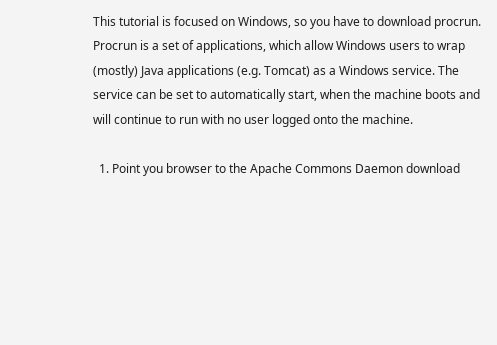This tutorial is focused on Windows, so you have to download procrun. Procrun is a set of applications, which allow Windows users to wrap (mostly) Java applications (e.g. Tomcat) as a Windows service. The service can be set to automatically start, when the machine boots and will continue to run with no user logged onto the machine.

  1. Point you browser to the Apache Commons Daemon download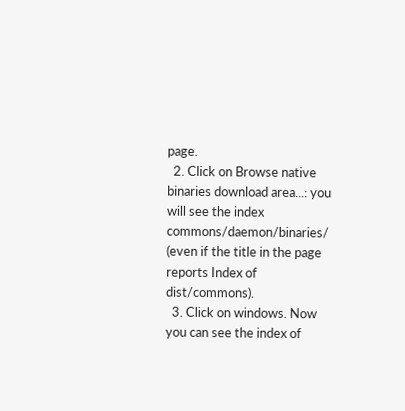page.
  2. Click on Browse native binaries download area...: you will see the index commons/daemon/binaries/ (even if the title in the page reports Index of dist/commons).
  3. Click on windows. Now you can see the index of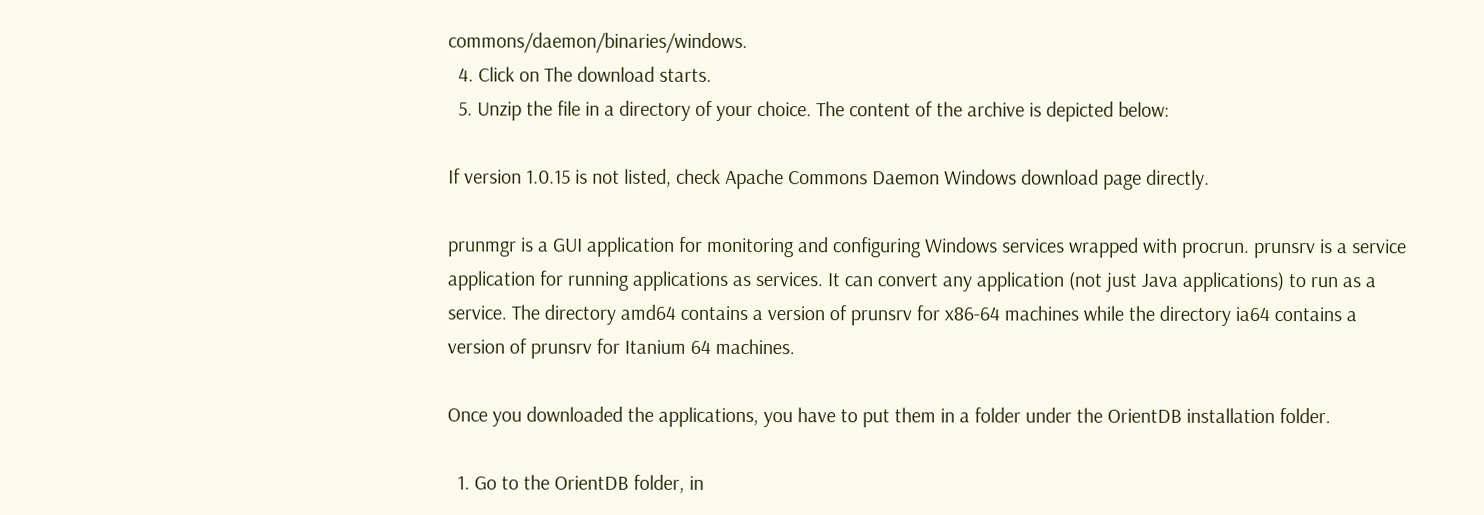commons/daemon/binaries/windows.
  4. Click on The download starts.
  5. Unzip the file in a directory of your choice. The content of the archive is depicted below:

If version 1.0.15 is not listed, check Apache Commons Daemon Windows download page directly.

prunmgr is a GUI application for monitoring and configuring Windows services wrapped with procrun. prunsrv is a service application for running applications as services. It can convert any application (not just Java applications) to run as a service. The directory amd64 contains a version of prunsrv for x86-64 machines while the directory ia64 contains a version of prunsrv for Itanium 64 machines.

Once you downloaded the applications, you have to put them in a folder under the OrientDB installation folder.

  1. Go to the OrientDB folder, in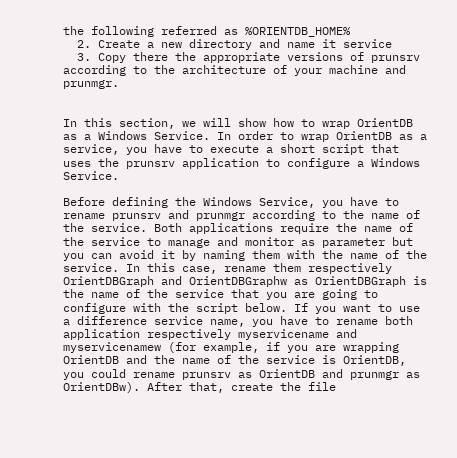the following referred as %ORIENTDB_HOME%
  2. Create a new directory and name it service
  3. Copy there the appropriate versions of prunsrv according to the architecture of your machine and prunmgr.


In this section, we will show how to wrap OrientDB as a Windows Service. In order to wrap OrientDB as a service, you have to execute a short script that uses the prunsrv application to configure a Windows Service.

Before defining the Windows Service, you have to rename prunsrv and prunmgr according to the name of the service. Both applications require the name of the service to manage and monitor as parameter but you can avoid it by naming them with the name of the service. In this case, rename them respectively OrientDBGraph and OrientDBGraphw as OrientDBGraph is the name of the service that you are going to configure with the script below. If you want to use a difference service name, you have to rename both application respectively myservicename and myservicenamew (for example, if you are wrapping OrientDB and the name of the service is OrientDB, you could rename prunsrv as OrientDB and prunmgr as OrientDBw). After that, create the file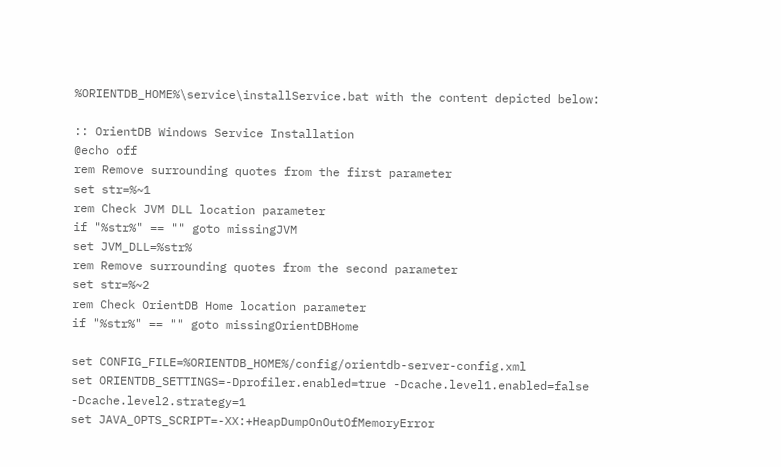%ORIENTDB_HOME%\service\installService.bat with the content depicted below:

:: OrientDB Windows Service Installation
@echo off
rem Remove surrounding quotes from the first parameter
set str=%~1
rem Check JVM DLL location parameter
if "%str%" == "" goto missingJVM
set JVM_DLL=%str%
rem Remove surrounding quotes from the second parameter
set str=%~2
rem Check OrientDB Home location parameter
if "%str%" == "" goto missingOrientDBHome

set CONFIG_FILE=%ORIENTDB_HOME%/config/orientdb-server-config.xml
set ORIENTDB_SETTINGS=-Dprofiler.enabled=true -Dcache.level1.enabled=false -Dcache.level2.strategy=1
set JAVA_OPTS_SCRIPT=-XX:+HeapDumpOnOutOfMemoryError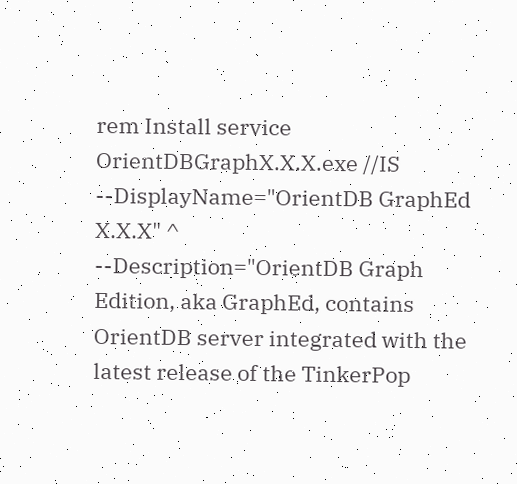rem Install service
OrientDBGraphX.X.X.exe //IS --DisplayName="OrientDB GraphEd X.X.X" ^
--Description="OrientDB Graph Edition, aka GraphEd, contains OrientDB server integrated with the latest release of the TinkerPop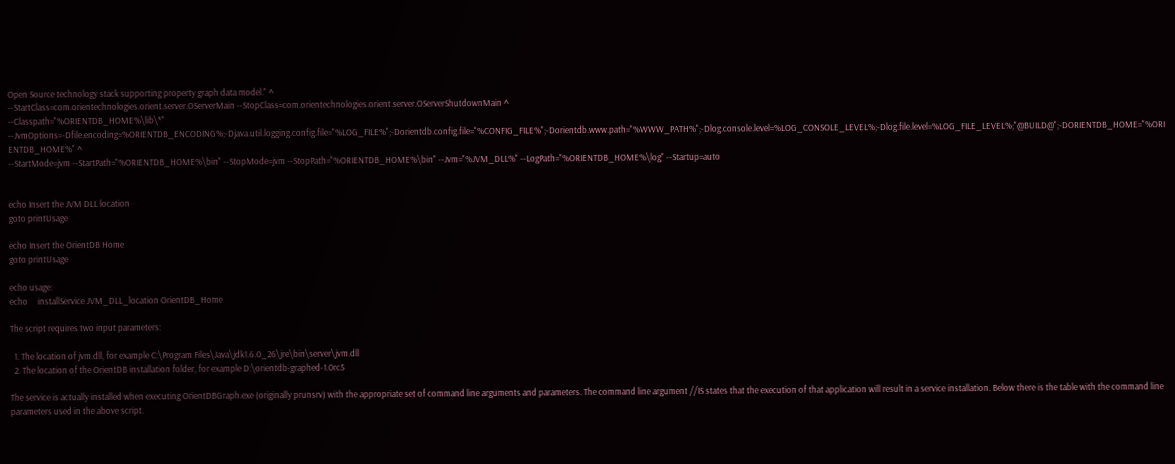Open Source technology stack supporting property graph data model." ^
--StartClass=com.orientechnologies.orient.server.OServerMain --StopClass=com.orientechnologies.orient.server.OServerShutdownMain ^
--Classpath="%ORIENTDB_HOME%\lib\*" --JvmOptions=-Dfile.encoding=%ORIENTDB_ENCODING%;-Djava.util.logging.config.file="%LOG_FILE%";-Dorientdb.config.file="%CONFIG_FILE%";-Dorientdb.www.path="%WWW_PATH%";-Dlog.console.level=%LOG_CONSOLE_LEVEL%;-Dlog.file.level=%LOG_FILE_LEVEL%;"@BUILD@";-DORIENTDB_HOME="%ORIENTDB_HOME%" ^
--StartMode=jvm --StartPath="%ORIENTDB_HOME%\bin" --StopMode=jvm --StopPath="%ORIENTDB_HOME%\bin" --Jvm="%JVM_DLL%" --LogPath="%ORIENTDB_HOME%\log" --Startup=auto


echo Insert the JVM DLL location
goto printUsage

echo Insert the OrientDB Home
goto printUsage

echo usage:
echo     installService JVM_DLL_location OrientDB_Home

The script requires two input parameters:

  1. The location of jvm.dll, for example C:\Program Files\Java\jdk1.6.0_26\jre\bin\server\jvm.dll
  2. The location of the OrientDB installation folder, for example D:\orientdb-graphed-1.0rc5

The service is actually installed when executing OrientDBGraph.exe (originally prunsrv) with the appropriate set of command line arguments and parameters. The command line argument //IS states that the execution of that application will result in a service installation. Below there is the table with the command line parameters used in the above script.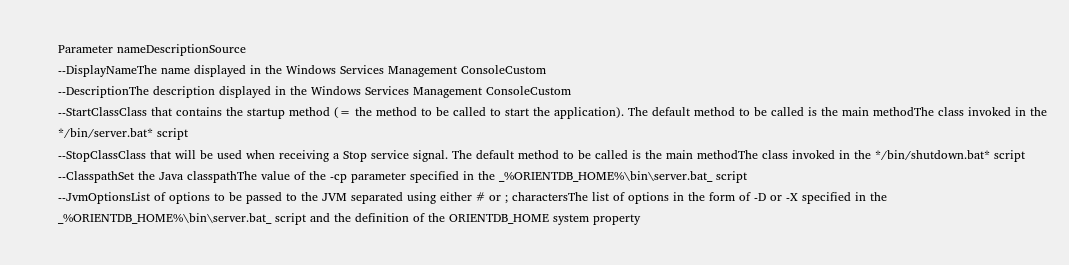Parameter nameDescriptionSource
--DisplayNameThe name displayed in the Windows Services Management ConsoleCustom
--DescriptionThe description displayed in the Windows Services Management ConsoleCustom
--StartClassClass that contains the startup method (= the method to be called to start the application). The default method to be called is the main methodThe class invoked in the */bin/server.bat* script
--StopClassClass that will be used when receiving a Stop service signal. The default method to be called is the main methodThe class invoked in the */bin/shutdown.bat* script
--ClasspathSet the Java classpathThe value of the -cp parameter specified in the _%ORIENTDB_HOME%\bin\server.bat_ script
--JvmOptionsList of options to be passed to the JVM separated using either # or ; charactersThe list of options in the form of -D or -X specified in the _%ORIENTDB_HOME%\bin\server.bat_ script and the definition of the ORIENTDB_HOME system property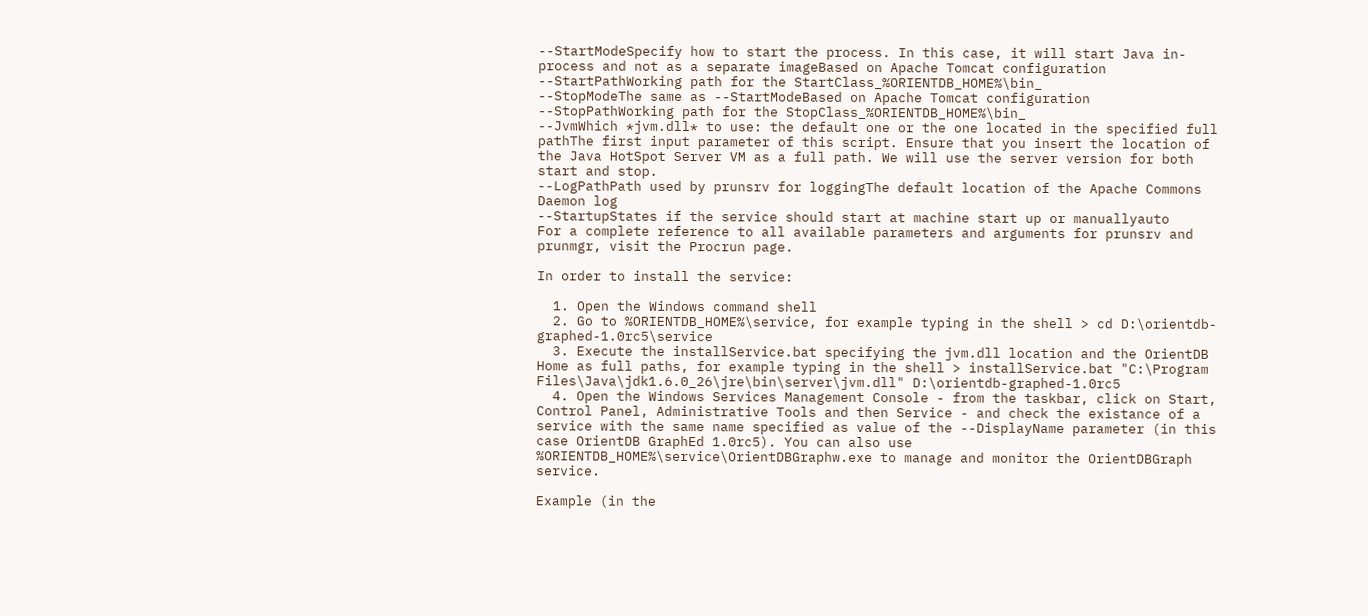--StartModeSpecify how to start the process. In this case, it will start Java in-process and not as a separate imageBased on Apache Tomcat configuration
--StartPathWorking path for the StartClass_%ORIENTDB_HOME%\bin_
--StopModeThe same as --StartModeBased on Apache Tomcat configuration
--StopPathWorking path for the StopClass_%ORIENTDB_HOME%\bin_
--JvmWhich *jvm.dll* to use: the default one or the one located in the specified full pathThe first input parameter of this script. Ensure that you insert the location of the Java HotSpot Server VM as a full path. We will use the server version for both start and stop.
--LogPathPath used by prunsrv for loggingThe default location of the Apache Commons Daemon log
--StartupStates if the service should start at machine start up or manuallyauto
For a complete reference to all available parameters and arguments for prunsrv and prunmgr, visit the Procrun page.

In order to install the service:

  1. Open the Windows command shell
  2. Go to %ORIENTDB_HOME%\service, for example typing in the shell > cd D:\orientdb-graphed-1.0rc5\service
  3. Execute the installService.bat specifying the jvm.dll location and the OrientDB Home as full paths, for example typing in the shell > installService.bat "C:\Program Files\Java\jdk1.6.0_26\jre\bin\server\jvm.dll" D:\orientdb-graphed-1.0rc5
  4. Open the Windows Services Management Console - from the taskbar, click on Start, Control Panel, Administrative Tools and then Service - and check the existance of a service with the same name specified as value of the --DisplayName parameter (in this case OrientDB GraphEd 1.0rc5). You can also use %ORIENTDB_HOME%\service\OrientDBGraphw.exe to manage and monitor the OrientDBGraph service.

Example (in the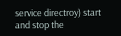service directroy) start and stop the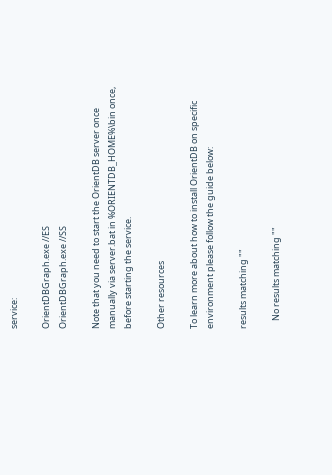service:

OrientDBGraph.exe //ES
OrientDBGraph.exe //SS

Note that you need to start the OrientDB server once manually via server.bat in %ORIENTDB_HOME%\bin once, before starting the service.

Other resources

To learn more about how to install OrientDB on specific environment please follow the guide below:

results matching ""

    No results matching ""